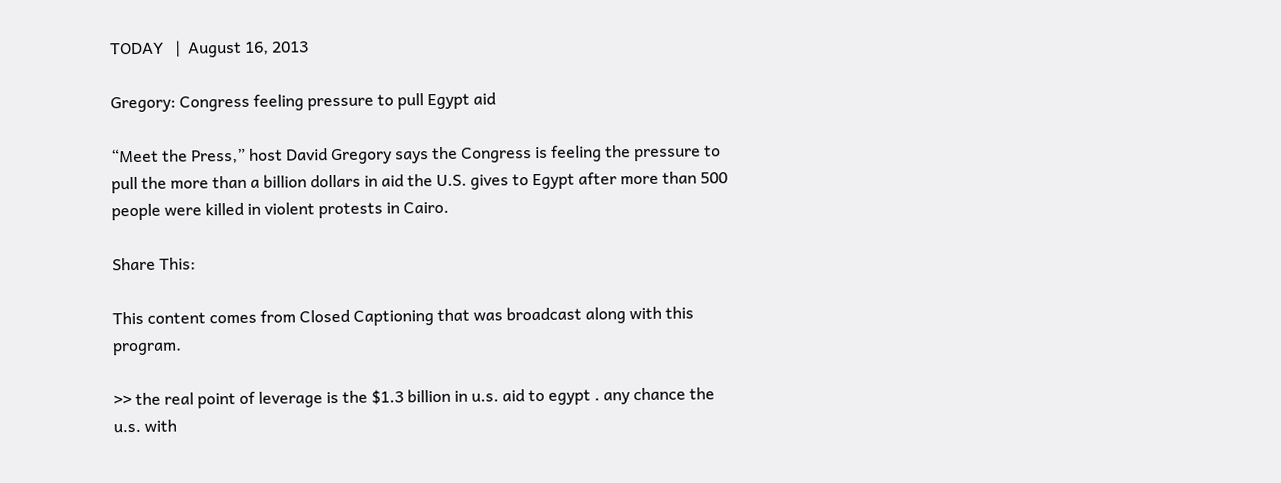TODAY   |  August 16, 2013

Gregory: Congress feeling pressure to pull Egypt aid

“Meet the Press,” host David Gregory says the Congress is feeling the pressure to pull the more than a billion dollars in aid the U.S. gives to Egypt after more than 500 people were killed in violent protests in Cairo.

Share This:

This content comes from Closed Captioning that was broadcast along with this program.

>> the real point of leverage is the $1.3 billion in u.s. aid to egypt . any chance the u.s. with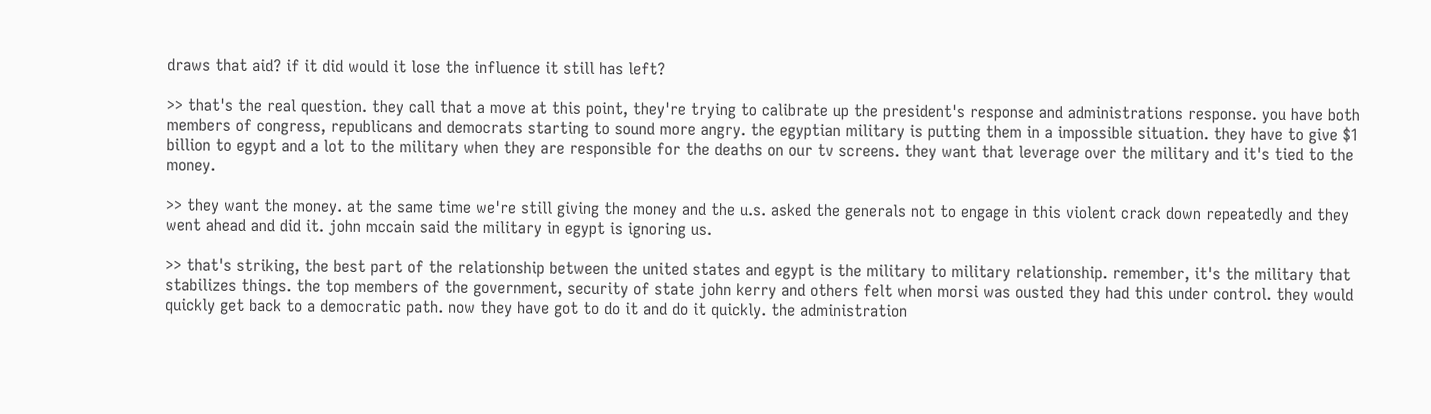draws that aid? if it did would it lose the influence it still has left?

>> that's the real question. they call that a move at this point, they're trying to calibrate up the president's response and administrations response. you have both members of congress, republicans and democrats starting to sound more angry. the egyptian military is putting them in a impossible situation. they have to give $1 billion to egypt and a lot to the military when they are responsible for the deaths on our tv screens. they want that leverage over the military and it's tied to the money.

>> they want the money. at the same time we're still giving the money and the u.s. asked the generals not to engage in this violent crack down repeatedly and they went ahead and did it. john mccain said the military in egypt is ignoring us.

>> that's striking, the best part of the relationship between the united states and egypt is the military to military relationship. remember, it's the military that stabilizes things. the top members of the government, security of state john kerry and others felt when morsi was ousted they had this under control. they would quickly get back to a democratic path. now they have got to do it and do it quickly. the administration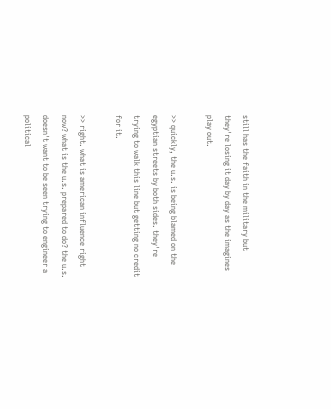still has the faith in the military but they're losing it day by day as the imagines play out.

>> quickly, the u.s. is being blamed on the egyptian streets by both sides. they're trying to walk this line but getting no credit for it.

>> right. what is american influence right now? what is the u.s. prepared to do? the u.s. doesn't want to be seen trying to engineer a political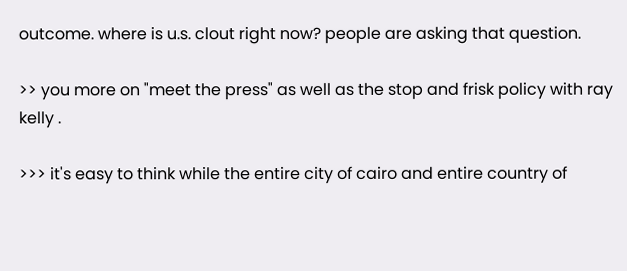outcome. where is u.s. clout right now? people are asking that question.

>> you more on "meet the press" as well as the stop and frisk policy with ray kelly .

>>> it's easy to think while the entire city of cairo and entire country of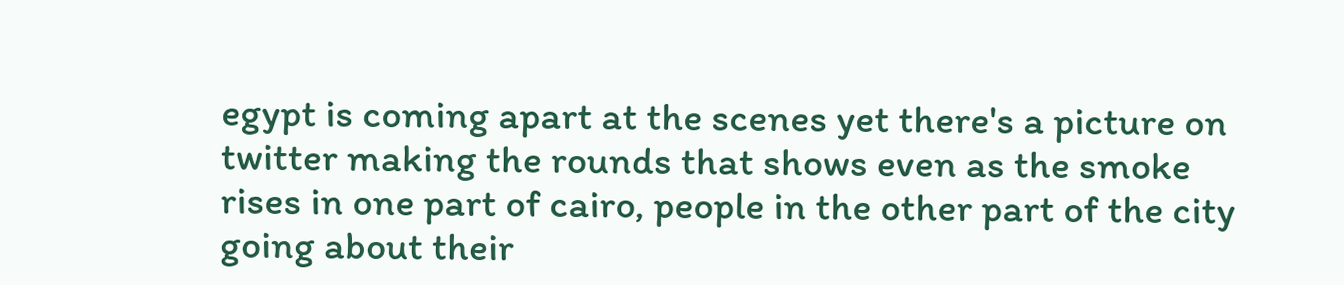egypt is coming apart at the scenes yet there's a picture on twitter making the rounds that shows even as the smoke rises in one part of cairo, people in the other part of the city going about their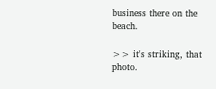business there on the beach.

>> it's striking, that photo.